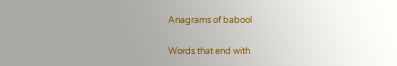Anagrams of babool

Words that end with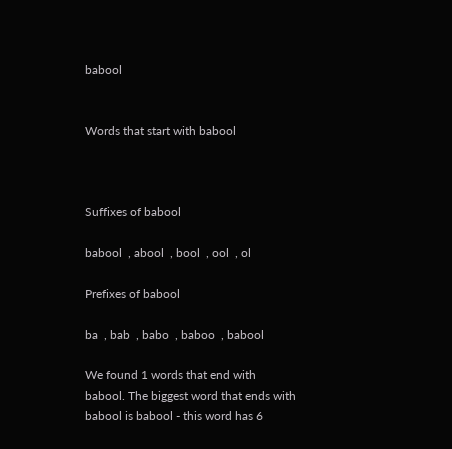babool


Words that start with babool



Suffixes of babool

babool  , abool  , bool  , ool  , ol

Prefixes of babool

ba  , bab  , babo  , baboo  , babool

We found 1 words that end with babool. The biggest word that ends with babool is babool - this word has 6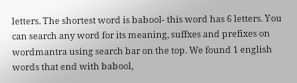letters. The shortest word is babool- this word has 6 letters. You can search any word for its meaning, suffxes and prefixes on wordmantra using search bar on the top. We found 1 english words that end with babool,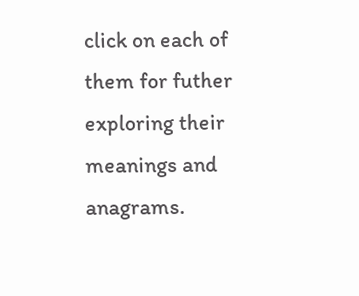click on each of them for futher exploring their meanings and anagrams.